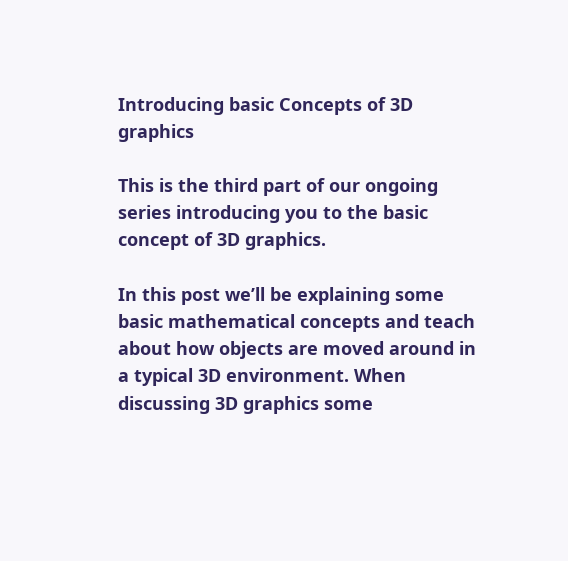Introducing basic Concepts of 3D graphics

This is the third part of our ongoing series introducing you to the basic concept of 3D graphics.

In this post we’ll be explaining some basic mathematical concepts and teach about how objects are moved around in a typical 3D environment. When discussing 3D graphics some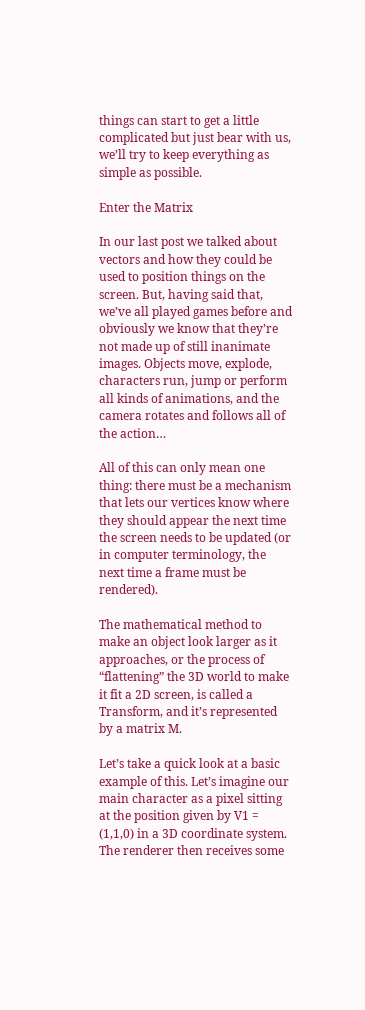things can start to get a little complicated but just bear with us, we’ll try to keep everything as simple as possible.

Enter the Matrix

In our last post we talked about vectors and how they could be used to position things on the screen. But, having said that, we’ve all played games before and obviously we know that they’re not made up of still inanimate images. Objects move, explode, characters run, jump or perform all kinds of animations, and the camera rotates and follows all of the action…

All of this can only mean one thing: there must be a mechanism that lets our vertices know where they should appear the next time the screen needs to be updated (or in computer terminology, the next time a frame must be rendered).

The mathematical method to make an object look larger as it approaches, or the process of “flattening” the 3D world to make it fit a 2D screen, is called a Transform, and it’s represented by a matrix M.

Let’s take a quick look at a basic example of this. Let’s imagine our main character as a pixel sitting at the position given by V1 = (1,1,0) in a 3D coordinate system. The renderer then receives some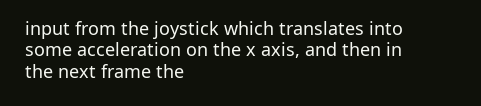input from the joystick which translates into some acceleration on the x axis, and then in the next frame the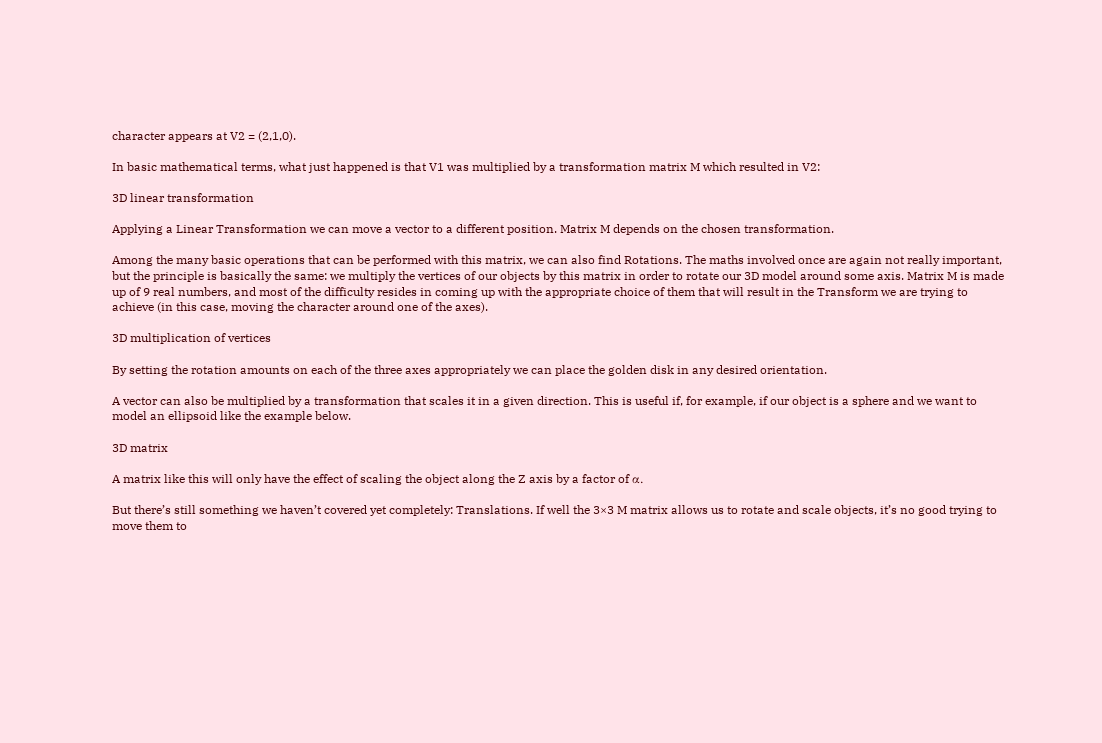character appears at V2 = (2,1,0).

In basic mathematical terms, what just happened is that V1 was multiplied by a transformation matrix M which resulted in V2:

3D linear transformation

Applying a Linear Transformation we can move a vector to a different position. Matrix M depends on the chosen transformation.

Among the many basic operations that can be performed with this matrix, we can also find Rotations. The maths involved once are again not really important, but the principle is basically the same: we multiply the vertices of our objects by this matrix in order to rotate our 3D model around some axis. Matrix M is made up of 9 real numbers, and most of the difficulty resides in coming up with the appropriate choice of them that will result in the Transform we are trying to achieve (in this case, moving the character around one of the axes).

3D multiplication of vertices

By setting the rotation amounts on each of the three axes appropriately we can place the golden disk in any desired orientation.

A vector can also be multiplied by a transformation that scales it in a given direction. This is useful if, for example, if our object is a sphere and we want to model an ellipsoid like the example below.

3D matrix

A matrix like this will only have the effect of scaling the object along the Z axis by a factor of α.

But there’s still something we haven’t covered yet completely: Translations. If well the 3×3 M matrix allows us to rotate and scale objects, it’s no good trying to move them to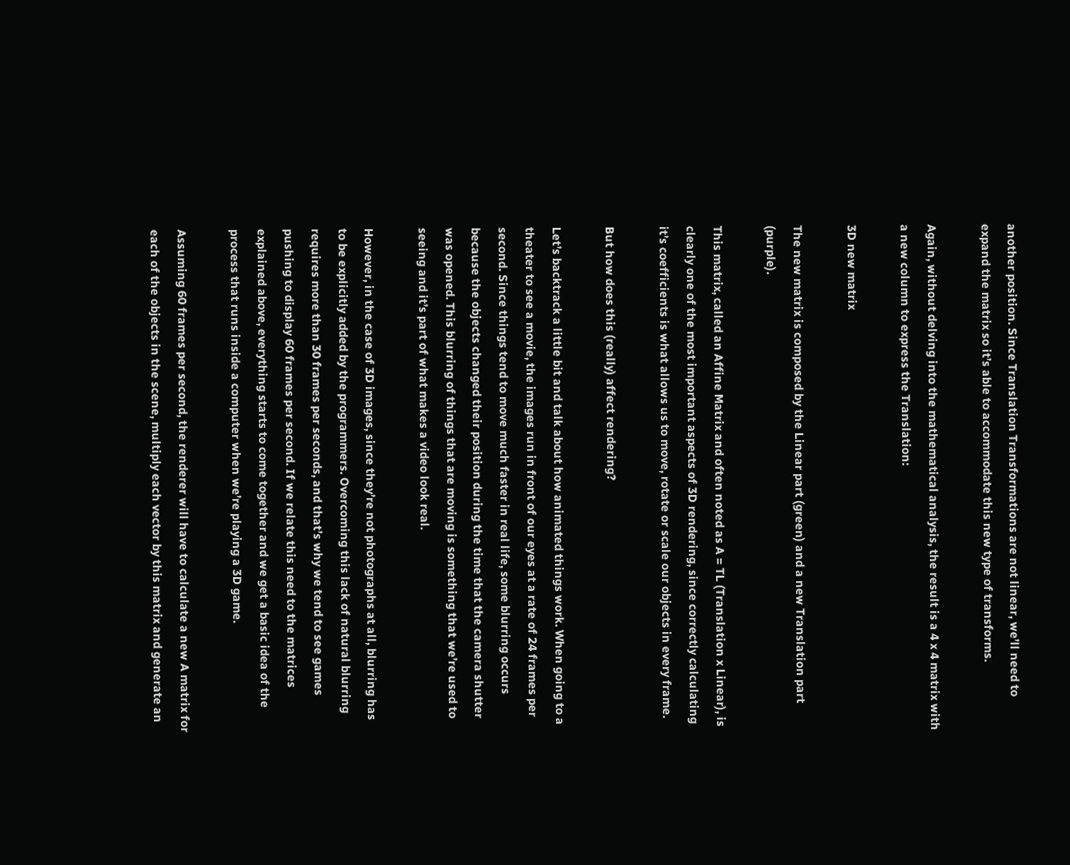another position. Since Translation Transformations are not linear, we’ll need to expand the matrix so it’s able to accommodate this new type of transforms.

Again, without delving into the mathematical analysis, the result is a 4 x 4 matrix with a new column to express the Translation:

3D new matrix

The new matrix is composed by the Linear part (green) and a new Translation part (purple).

This matrix, called an Affine Matrix and often noted as A = TL (Translation x Linear), is clearly one of the most important aspects of 3D rendering, since correctly calculating it’s coefficients is what allows us to move, rotate or scale our objects in every frame.

But how does this (really) affect rendering?

Let’s backtrack a little bit and talk about how animated things work. When going to a theater to see a movie, the images run in front of our eyes at a rate of 24 frames per second. Since things tend to move much faster in real life, some blurring occurs because the objects changed their position during the time that the camera shutter was opened. This blurring of things that are moving is something that we’re used to seeing and it’s part of what makes a video look real.

However, in the case of 3D images, since they’re not photographs at all, blurring has to be explicitly added by the programmers. Overcoming this lack of natural blurring requires more than 30 frames per seconds, and that’s why we tend to see games pushing to display 60 frames per second. If we relate this need to the matrices explained above, everything starts to come together and we get a basic idea of the process that runs inside a computer when we’re playing a 3D game.

Assuming 60 frames per second, the renderer will have to calculate a new A matrix for each of the objects in the scene, multiply each vector by this matrix and generate an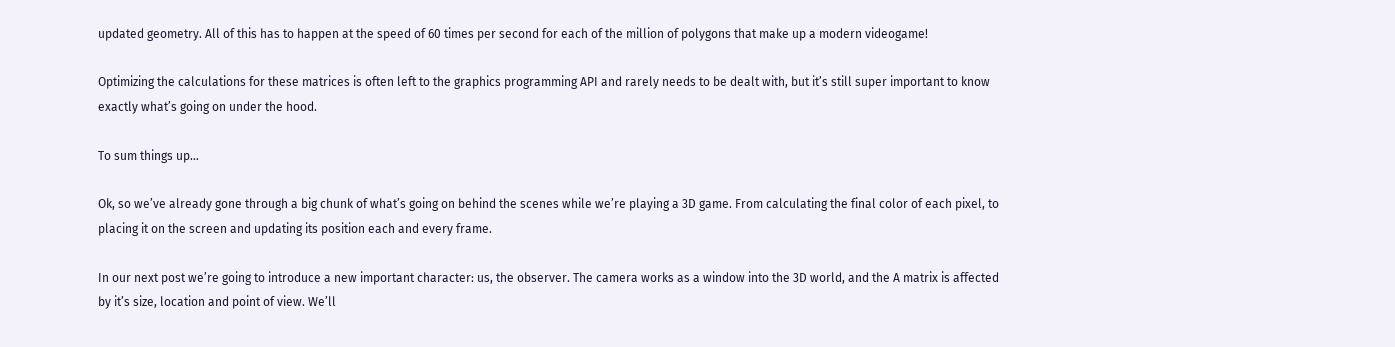updated geometry. All of this has to happen at the speed of 60 times per second for each of the million of polygons that make up a modern videogame!

Optimizing the calculations for these matrices is often left to the graphics programming API and rarely needs to be dealt with, but it’s still super important to know exactly what’s going on under the hood.

To sum things up…

Ok, so we’ve already gone through a big chunk of what’s going on behind the scenes while we’re playing a 3D game. From calculating the final color of each pixel, to placing it on the screen and updating its position each and every frame.

In our next post we’re going to introduce a new important character: us, the observer. The camera works as a window into the 3D world, and the A matrix is affected by it’s size, location and point of view. We’ll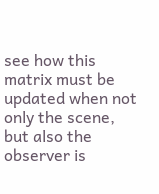see how this matrix must be updated when not only the scene, but also the observer is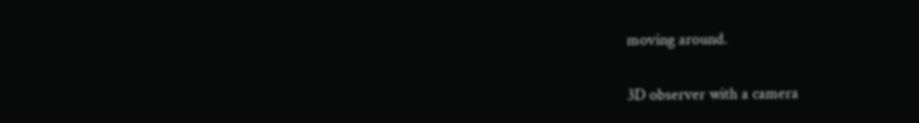moving around.

3D observer with a camera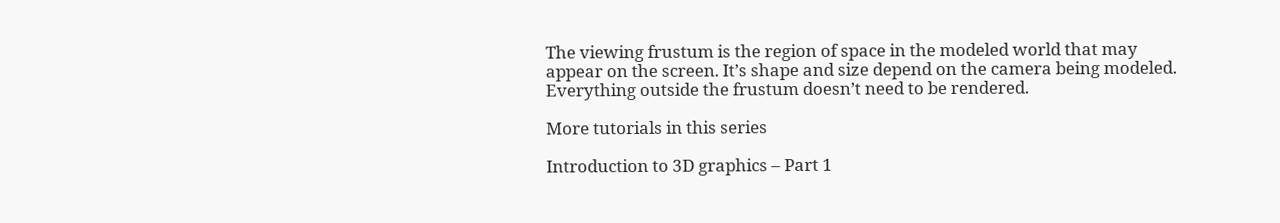The viewing frustum is the region of space in the modeled world that may appear on the screen. It’s shape and size depend on the camera being modeled. Everything outside the frustum doesn’t need to be rendered.

More tutorials in this series

Introduction to 3D graphics – Part 1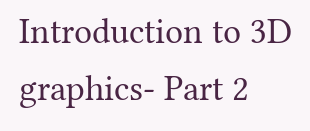Introduction to 3D graphics- Part 2